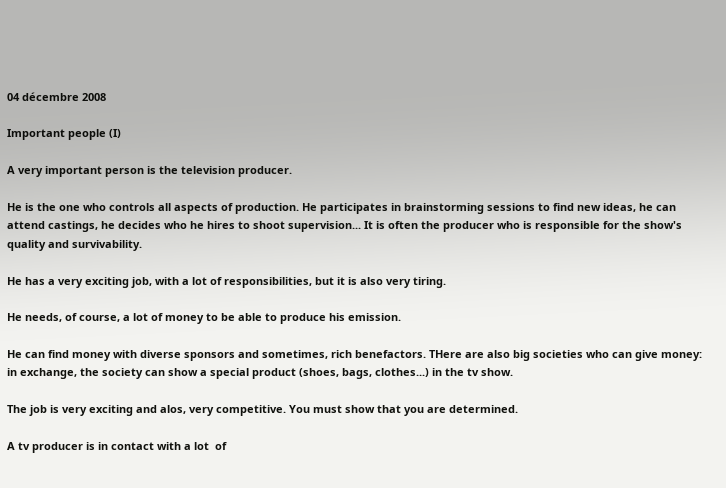04 décembre 2008

Important people (I)

A very important person is the television producer.

He is the one who controls all aspects of production. He participates in brainstorming sessions to find new ideas, he can attend castings, he decides who he hires to shoot supervision... It is often the producer who is responsible for the show's quality and survivability.

He has a very exciting job, with a lot of responsibilities, but it is also very tiring.

He needs, of course, a lot of money to be able to produce his emission.

He can find money with diverse sponsors and sometimes, rich benefactors. THere are also big societies who can give money: in exchange, the society can show a special product (shoes, bags, clothes...) in the tv show.

The job is very exciting and alos, very competitive. You must show that you are determined.

A tv producer is in contact with a lot  of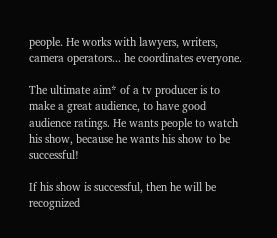people. He works with lawyers, writers, camera operators... he coordinates everyone.

The ultimate aim* of a tv producer is to make a great audience, to have good audience ratings. He wants people to watch his show, because he wants his show to be successful!

If his show is successful, then he will be recognized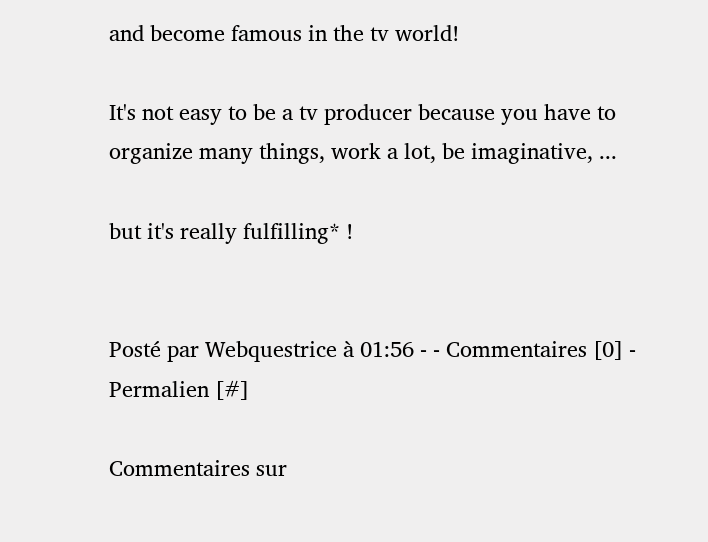and become famous in the tv world!

It's not easy to be a tv producer because you have to organize many things, work a lot, be imaginative, ...

but it's really fulfilling* !


Posté par Webquestrice à 01:56 - - Commentaires [0] - Permalien [#]

Commentaires sur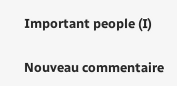Important people (I)

Nouveau commentaire